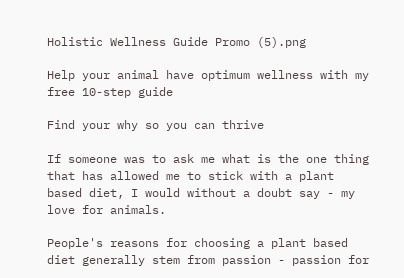Holistic Wellness Guide Promo (5).png

Help your animal have optimum wellness with my free 10-step guide

Find your why so you can thrive

If someone was to ask me what is the one thing that has allowed me to stick with a plant based diet, I would without a doubt say - my love for animals.

People's reasons for choosing a plant based diet generally stem from passion - passion for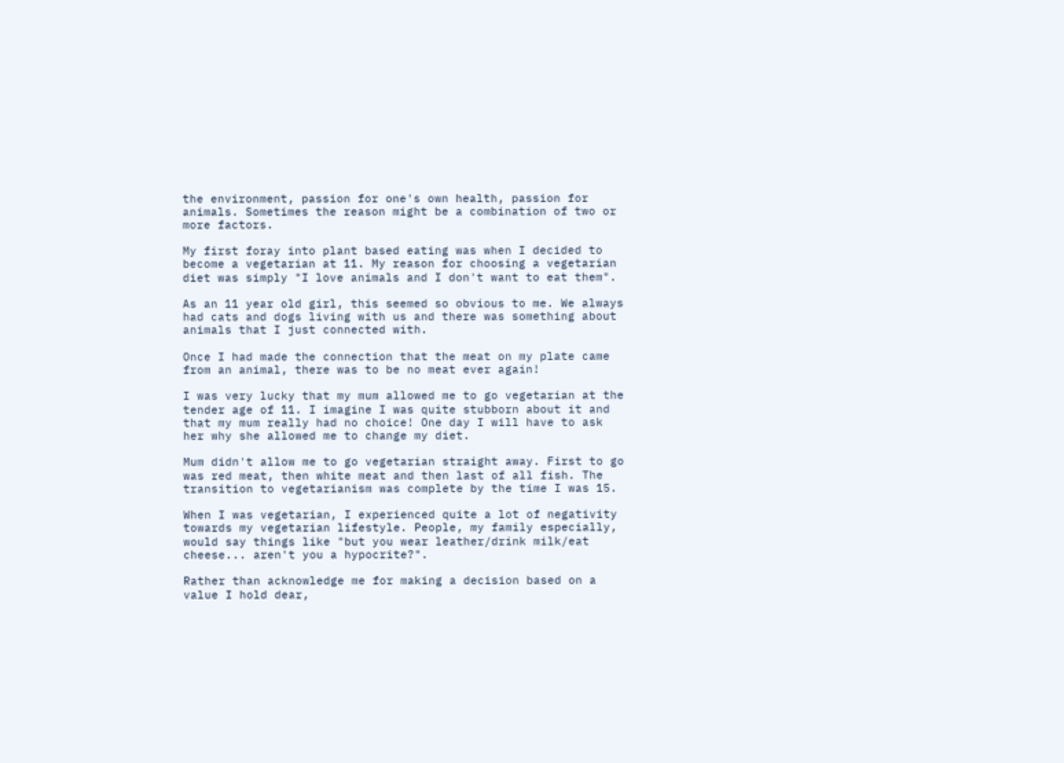the environment, passion for one's own health, passion for animals. Sometimes the reason might be a combination of two or more factors.

My first foray into plant based eating was when I decided to become a vegetarian at 11. My reason for choosing a vegetarian diet was simply "I love animals and I don't want to eat them".

As an 11 year old girl, this seemed so obvious to me. We always had cats and dogs living with us and there was something about animals that I just connected with.

Once I had made the connection that the meat on my plate came from an animal, there was to be no meat ever again!

I was very lucky that my mum allowed me to go vegetarian at the tender age of 11. I imagine I was quite stubborn about it and that my mum really had no choice! One day I will have to ask her why she allowed me to change my diet.

Mum didn't allow me to go vegetarian straight away. First to go was red meat, then white meat and then last of all fish. The transition to vegetarianism was complete by the time I was 15.

When I was vegetarian, I experienced quite a lot of negativity towards my vegetarian lifestyle. People, my family especially, would say things like "but you wear leather/drink milk/eat cheese... aren't you a hypocrite?".

Rather than acknowledge me for making a decision based on a value I hold dear,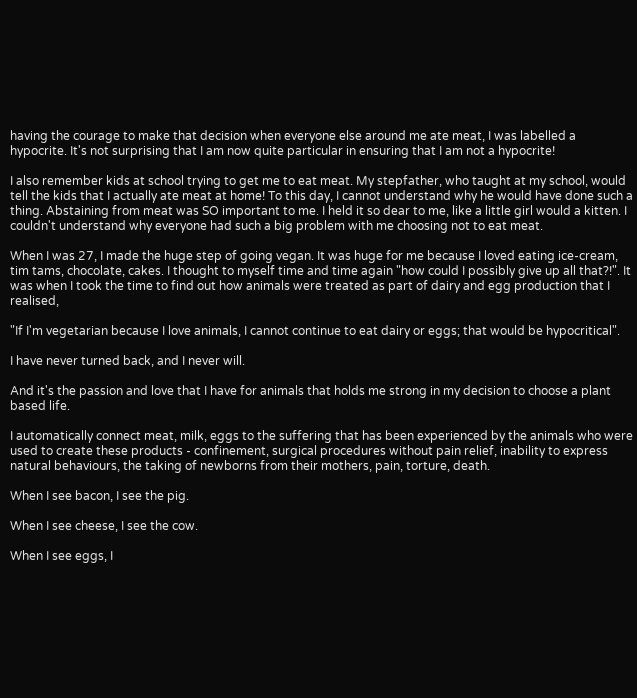having the courage to make that decision when everyone else around me ate meat, I was labelled a hypocrite. It's not surprising that I am now quite particular in ensuring that I am not a hypocrite!

I also remember kids at school trying to get me to eat meat. My stepfather, who taught at my school, would tell the kids that I actually ate meat at home! To this day, I cannot understand why he would have done such a thing. Abstaining from meat was SO important to me. I held it so dear to me, like a little girl would a kitten. I couldn't understand why everyone had such a big problem with me choosing not to eat meat.

When I was 27, I made the huge step of going vegan. It was huge for me because I loved eating ice-cream, tim tams, chocolate, cakes. I thought to myself time and time again "how could I possibly give up all that?!". It was when I took the time to find out how animals were treated as part of dairy and egg production that I realised,

"If I'm vegetarian because I love animals, I cannot continue to eat dairy or eggs; that would be hypocritical".

I have never turned back, and I never will.

And it's the passion and love that I have for animals that holds me strong in my decision to choose a plant based life.

I automatically connect meat, milk, eggs to the suffering that has been experienced by the animals who were used to create these products - confinement, surgical procedures without pain relief, inability to express natural behaviours, the taking of newborns from their mothers, pain, torture, death.

When I see bacon, I see the pig.

When I see cheese, I see the cow.

When I see eggs, I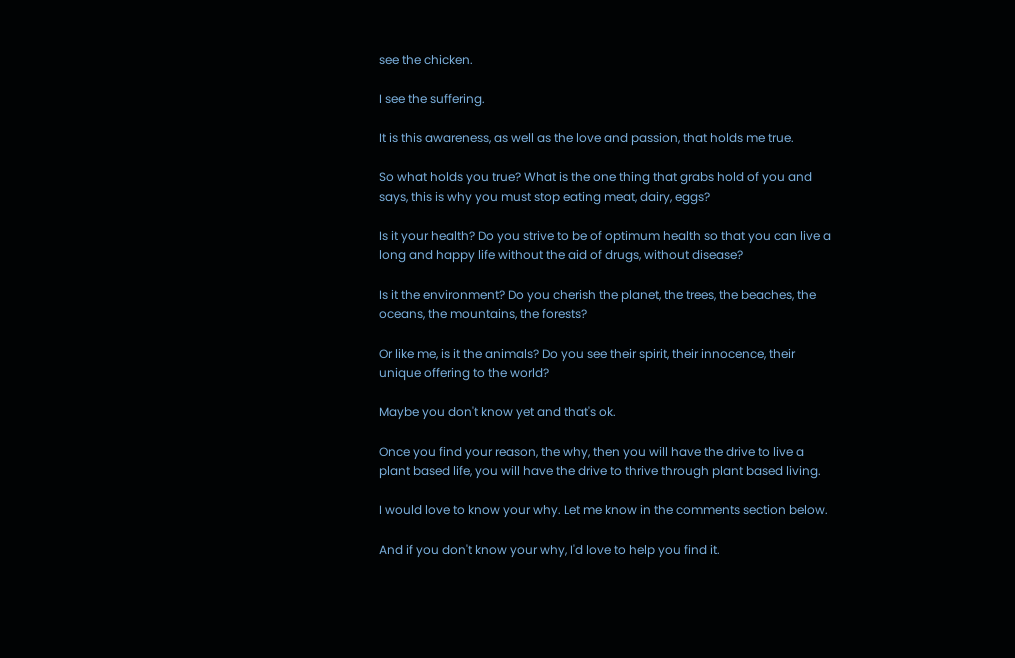see the chicken.

I see the suffering.

It is this awareness, as well as the love and passion, that holds me true.

So what holds you true? What is the one thing that grabs hold of you and says, this is why you must stop eating meat, dairy, eggs?

Is it your health? Do you strive to be of optimum health so that you can live a long and happy life without the aid of drugs, without disease?

Is it the environment? Do you cherish the planet, the trees, the beaches, the oceans, the mountains, the forests?

Or like me, is it the animals? Do you see their spirit, their innocence, their unique offering to the world?

Maybe you don't know yet and that's ok.

Once you find your reason, the why, then you will have the drive to live a plant based life, you will have the drive to thrive through plant based living.

I would love to know your why. Let me know in the comments section below.

And if you don't know your why, I'd love to help you find it.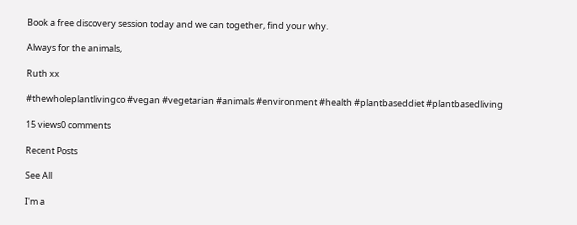Book a free discovery session today and we can together, find your why.

Always for the animals,

Ruth xx

#thewholeplantlivingco #vegan #vegetarian #animals #environment #health #plantbaseddiet #plantbasedliving

15 views0 comments

Recent Posts

See All

I'm a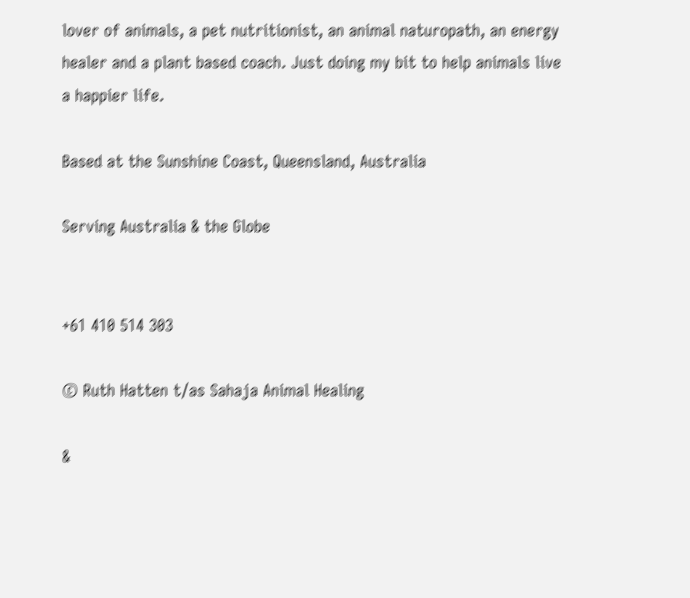lover of animals, a pet nutritionist, an animal naturopath, an energy healer and a plant based coach. Just doing my bit to help animals live a happier life.

Based at the Sunshine Coast, Queensland, Australia

Serving Australia & the Globe


+61 410 514 303

© Ruth Hatten t/as Sahaja Animal Healing

&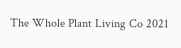The Whole Plant Living Co 2021